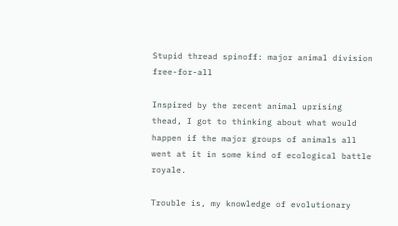Stupid thread spinoff: major animal division free-for-all

Inspired by the recent animal uprising thead, I got to thinking about what would happen if the major groups of animals all went at it in some kind of ecological battle royale.

Trouble is, my knowledge of evolutionary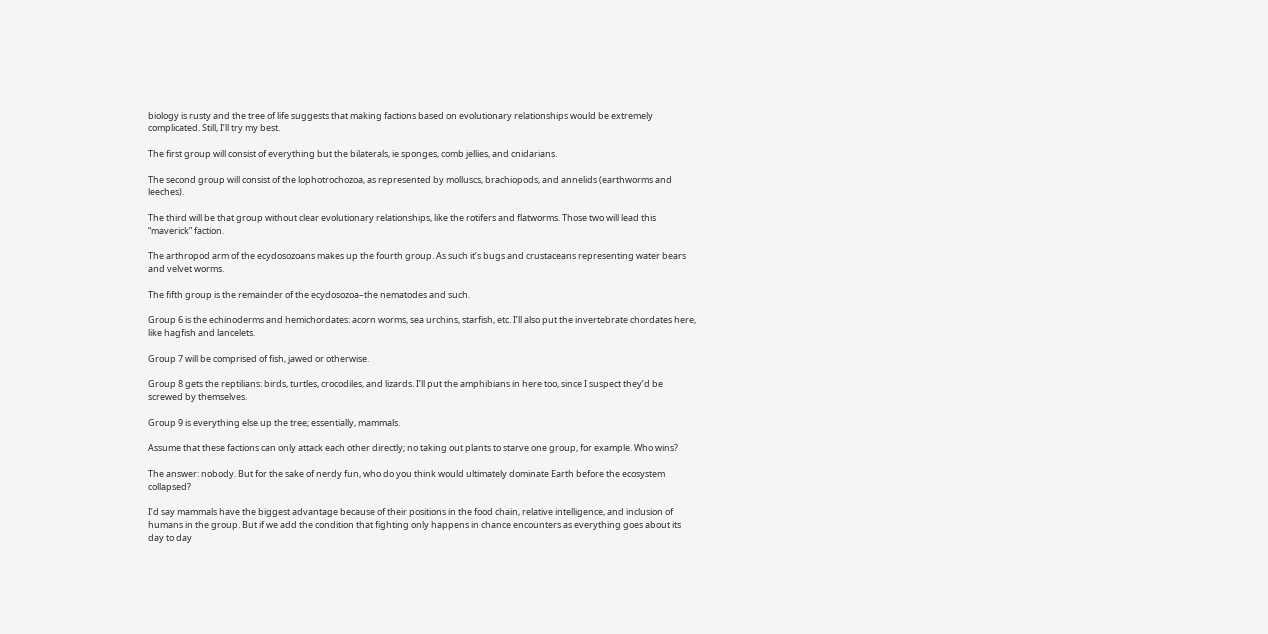biology is rusty and the tree of life suggests that making factions based on evolutionary relationships would be extremely complicated. Still, I’ll try my best.

The first group will consist of everything but the bilaterals, ie sponges, comb jellies, and cnidarians.

The second group will consist of the lophotrochozoa, as represented by molluscs, brachiopods, and annelids (earthworms and leeches).

The third will be that group without clear evolutionary relationships, like the rotifers and flatworms. Those two will lead this “maverick” faction.

The arthropod arm of the ecydosozoans makes up the fourth group. As such it’s bugs and crustaceans representing water bears and velvet worms.

The fifth group is the remainder of the ecydosozoa–the nematodes and such.

Group 6 is the echinoderms and hemichordates: acorn worms, sea urchins, starfish, etc. I’ll also put the invertebrate chordates here, like hagfish and lancelets.

Group 7 will be comprised of fish, jawed or otherwise.

Group 8 gets the reptilians: birds, turtles, crocodiles, and lizards. I’ll put the amphibians in here too, since I suspect they’d be screwed by themselves.

Group 9 is everything else up the tree; essentially, mammals.

Assume that these factions can only attack each other directly; no taking out plants to starve one group, for example. Who wins?

The answer: nobody. But for the sake of nerdy fun, who do you think would ultimately dominate Earth before the ecosystem collapsed?

I’d say mammals have the biggest advantage because of their positions in the food chain, relative intelligence, and inclusion of humans in the group. But if we add the condition that fighting only happens in chance encounters as everything goes about its day to day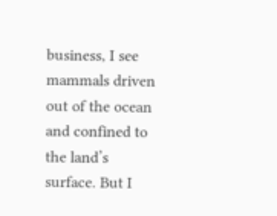business, I see mammals driven out of the ocean and confined to the land’s surface. But I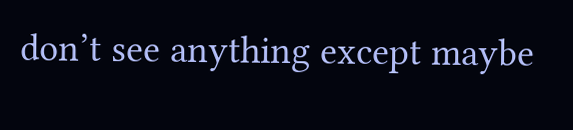don’t see anything except maybe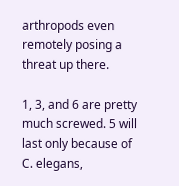arthropods even remotely posing a threat up there.

1, 3, and 6 are pretty much screwed. 5 will last only because of C. elegans,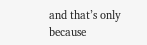and that’s only because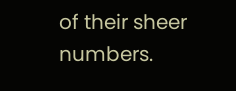of their sheer numbers.